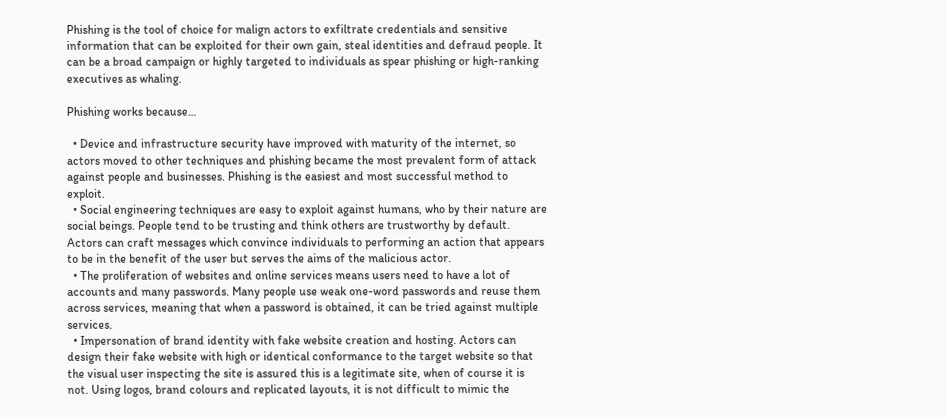Phishing is the tool of choice for malign actors to exfiltrate credentials and sensitive information that can be exploited for their own gain, steal identities and defraud people. It can be a broad campaign or highly targeted to individuals as spear phishing or high-ranking executives as whaling.

Phishing works because…

  • Device and infrastructure security have improved with maturity of the internet, so actors moved to other techniques and phishing became the most prevalent form of attack against people and businesses. Phishing is the easiest and most successful method to exploit.
  • Social engineering techniques are easy to exploit against humans, who by their nature are social beings. People tend to be trusting and think others are trustworthy by default. Actors can craft messages which convince individuals to performing an action that appears to be in the benefit of the user but serves the aims of the malicious actor.
  • The proliferation of websites and online services means users need to have a lot of accounts and many passwords. Many people use weak one-word passwords and reuse them across services, meaning that when a password is obtained, it can be tried against multiple services.
  • Impersonation of brand identity with fake website creation and hosting. Actors can design their fake website with high or identical conformance to the target website so that the visual user inspecting the site is assured this is a legitimate site, when of course it is not. Using logos, brand colours and replicated layouts, it is not difficult to mimic the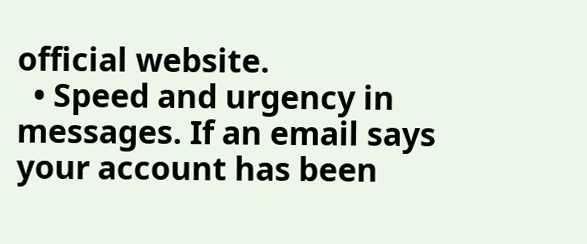official website.
  • Speed and urgency in messages. If an email says your account has been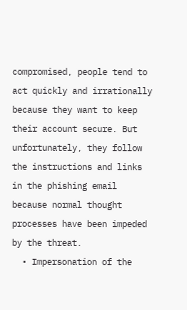compromised, people tend to act quickly and irrationally because they want to keep their account secure. But unfortunately, they follow the instructions and links in the phishing email because normal thought processes have been impeded by the threat.
  • Impersonation of the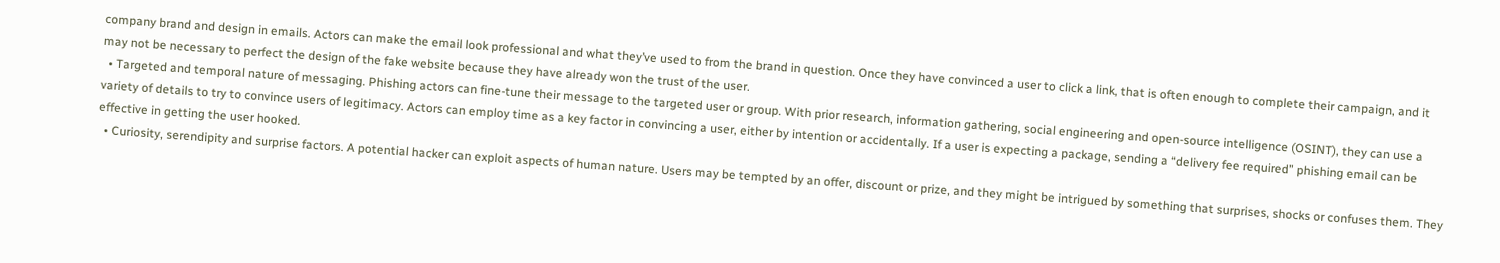company brand and design in emails. Actors can make the email look professional and what they’ve used to from the brand in question. Once they have convinced a user to click a link, that is often enough to complete their campaign, and it may not be necessary to perfect the design of the fake website because they have already won the trust of the user.
  • Targeted and temporal nature of messaging. Phishing actors can fine-tune their message to the targeted user or group. With prior research, information gathering, social engineering and open-source intelligence (OSINT), they can use a variety of details to try to convince users of legitimacy. Actors can employ time as a key factor in convincing a user, either by intention or accidentally. If a user is expecting a package, sending a “delivery fee required” phishing email can be effective in getting the user hooked.
  • Curiosity, serendipity and surprise factors. A potential hacker can exploit aspects of human nature. Users may be tempted by an offer, discount or prize, and they might be intrigued by something that surprises, shocks or confuses them. They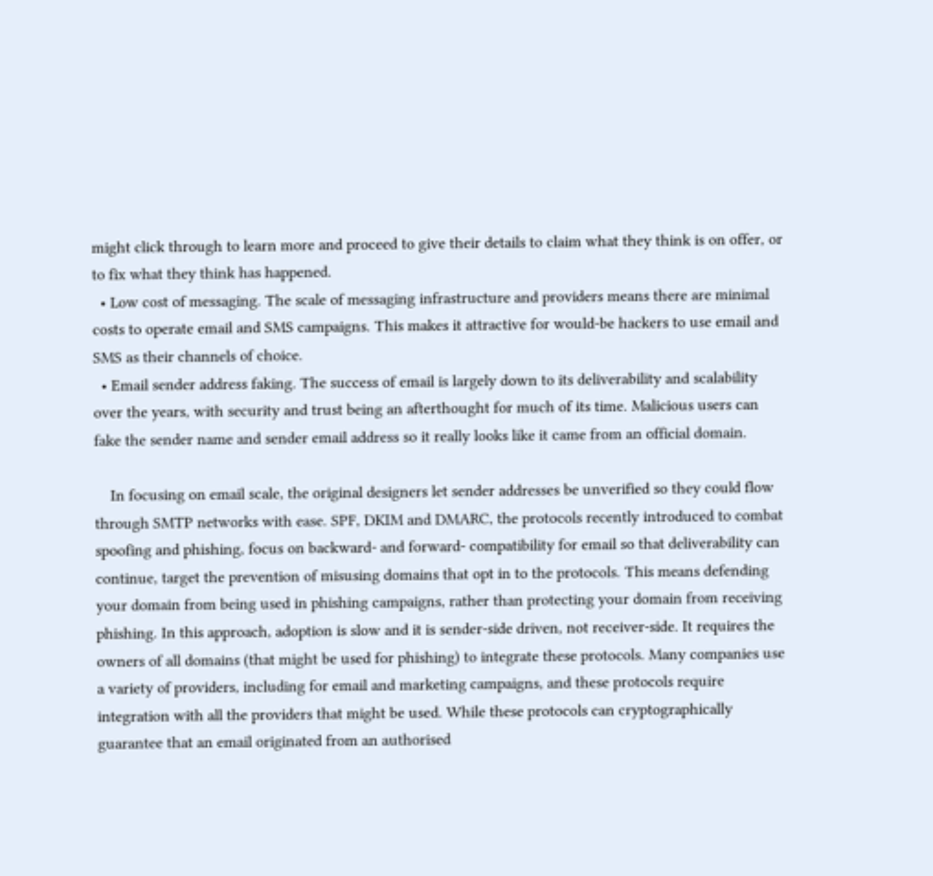might click through to learn more and proceed to give their details to claim what they think is on offer, or to fix what they think has happened.
  • Low cost of messaging. The scale of messaging infrastructure and providers means there are minimal costs to operate email and SMS campaigns. This makes it attractive for would-be hackers to use email and SMS as their channels of choice.
  • Email sender address faking. The success of email is largely down to its deliverability and scalability over the years, with security and trust being an afterthought for much of its time. Malicious users can fake the sender name and sender email address so it really looks like it came from an official domain.

    In focusing on email scale, the original designers let sender addresses be unverified so they could flow through SMTP networks with ease. SPF, DKIM and DMARC, the protocols recently introduced to combat spoofing and phishing, focus on backward- and forward- compatibility for email so that deliverability can continue, target the prevention of misusing domains that opt in to the protocols. This means defending your domain from being used in phishing campaigns, rather than protecting your domain from receiving phishing. In this approach, adoption is slow and it is sender-side driven, not receiver-side. It requires the owners of all domains (that might be used for phishing) to integrate these protocols. Many companies use a variety of providers, including for email and marketing campaigns, and these protocols require integration with all the providers that might be used. While these protocols can cryptographically guarantee that an email originated from an authorised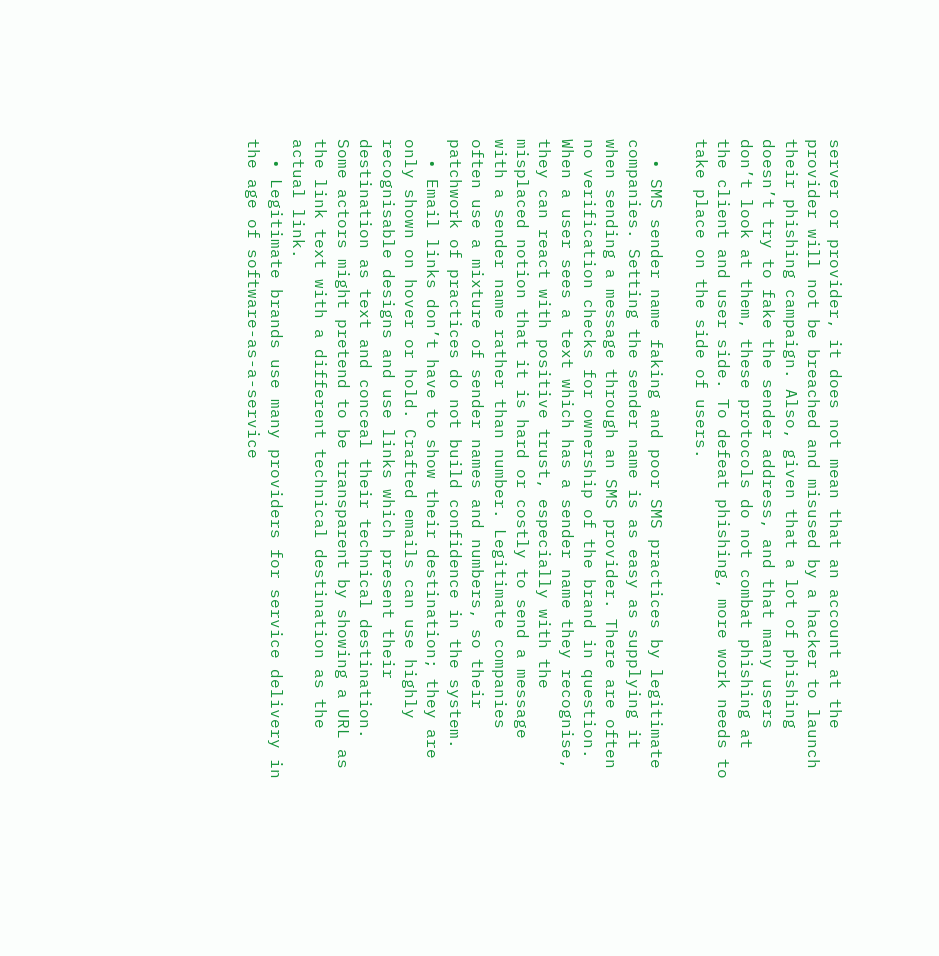server or provider, it does not mean that an account at the provider will not be breached and misused by a hacker to launch their phishing campaign. Also, given that a lot of phishing doesn’t try to fake the sender address, and that many users don’t look at them, these protocols do not combat phishing at the client and user side. To defeat phishing, more work needs to take place on the side of users.

  • SMS sender name faking and poor SMS practices by legitimate companies. Setting the sender name is as easy as supplying it when sending a message through an SMS provider. There are often no verification checks for ownership of the brand in question. When a user sees a text which has a sender name they recognise, they can react with positive trust, especially with the misplaced notion that it is hard or costly to send a message with a sender name rather than number. Legitimate companies often use a mixture of sender names and numbers, so their patchwork of practices do not build confidence in the system.
  • Email links don’t have to show their destination; they are only shown on hover or hold. Crafted emails can use highly recognisable designs and use links which present their destination as text and conceal their technical destination. Some actors might pretend to be transparent by showing a URL as the link text with a different technical destination as the actual link.
  • Legitimate brands use many providers for service delivery in the age of software-as-a-service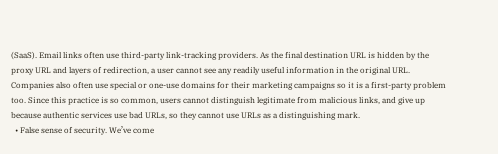(SaaS). Email links often use third-party link-tracking providers. As the final destination URL is hidden by the proxy URL and layers of redirection, a user cannot see any readily useful information in the original URL. Companies also often use special or one-use domains for their marketing campaigns so it is a first-party problem too. Since this practice is so common, users cannot distinguish legitimate from malicious links, and give up because authentic services use bad URLs, so they cannot use URLs as a distinguishing mark.
  • False sense of security. We’ve come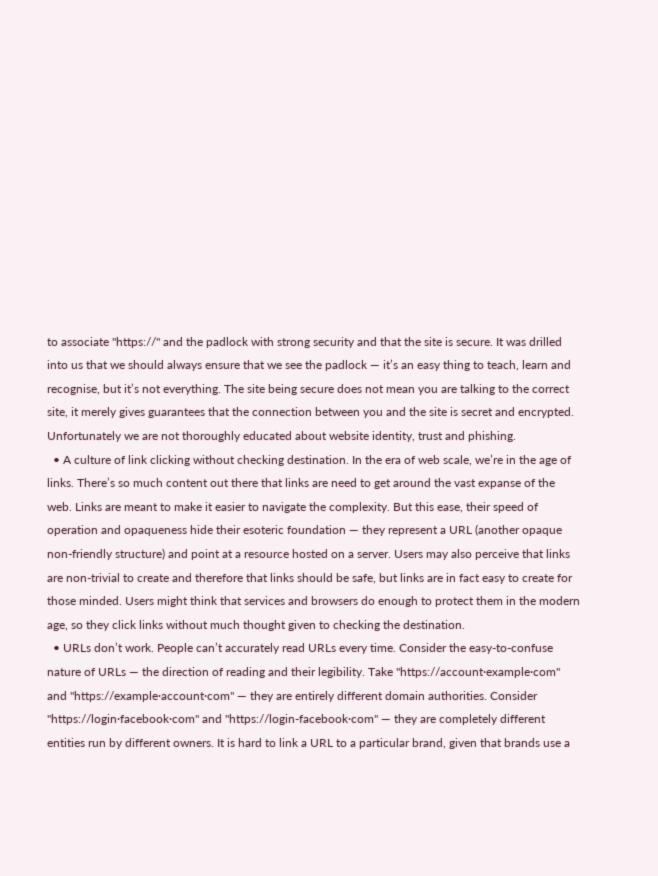to associate "https://" and the padlock with strong security and that the site is secure. It was drilled into us that we should always ensure that we see the padlock — it’s an easy thing to teach, learn and recognise, but it’s not everything. The site being secure does not mean you are talking to the correct site, it merely gives guarantees that the connection between you and the site is secret and encrypted. Unfortunately we are not thoroughly educated about website identity, trust and phishing.
  • A culture of link clicking without checking destination. In the era of web scale, we’re in the age of links. There’s so much content out there that links are need to get around the vast expanse of the web. Links are meant to make it easier to navigate the complexity. But this ease, their speed of operation and opaqueness hide their esoteric foundation — they represent a URL (another opaque non-friendly structure) and point at a resource hosted on a server. Users may also perceive that links are non-trivial to create and therefore that links should be safe, but links are in fact easy to create for those minded. Users might think that services and browsers do enough to protect them in the modern age, so they click links without much thought given to checking the destination.
  • URLs don’t work. People can’t accurately read URLs every time. Consider the easy-to-confuse nature of URLs — the direction of reading and their legibility. Take "https://account·example·com" and "https://example·account·com" — they are entirely different domain authorities. Consider "https://login·facebook·com" and "https://login-facebook·com" — they are completely different entities run by different owners. It is hard to link a URL to a particular brand, given that brands use a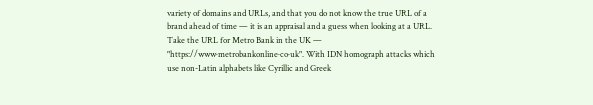variety of domains and URLs, and that you do not know the true URL of a brand ahead of time — it is an appraisal and a guess when looking at a URL. Take the URL for Metro Bank in the UK — "https://www·metrobankonline·co·uk". With IDN homograph attacks which use non-Latin alphabets like Cyrillic and Greek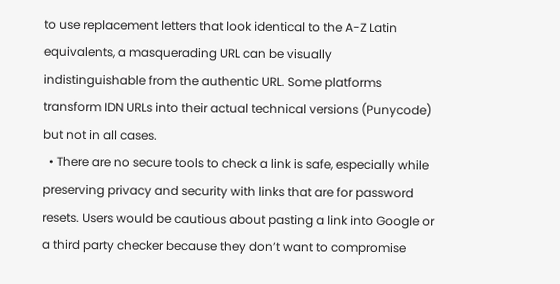to use replacement letters that look identical to the A-Z Latin equivalents, a masquerading URL can be visually indistinguishable from the authentic URL. Some platforms transform IDN URLs into their actual technical versions (Punycode) but not in all cases.
  • There are no secure tools to check a link is safe, especially while preserving privacy and security with links that are for password resets. Users would be cautious about pasting a link into Google or a third party checker because they don’t want to compromise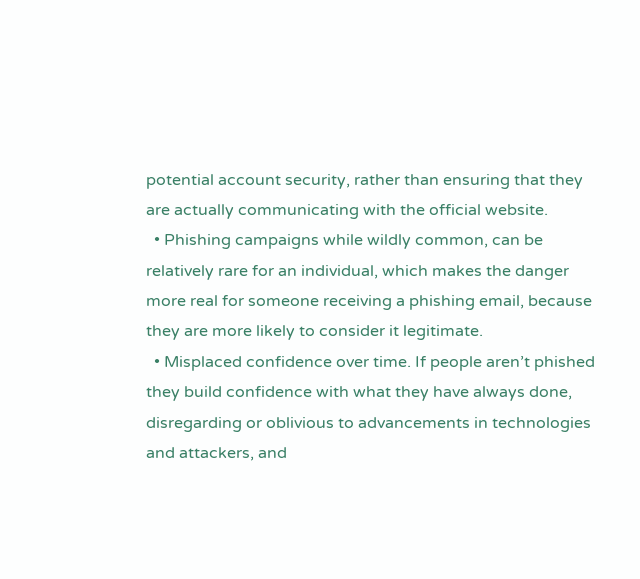potential account security, rather than ensuring that they are actually communicating with the official website.
  • Phishing campaigns while wildly common, can be relatively rare for an individual, which makes the danger more real for someone receiving a phishing email, because they are more likely to consider it legitimate.
  • Misplaced confidence over time. If people aren’t phished they build confidence with what they have always done, disregarding or oblivious to advancements in technologies and attackers, and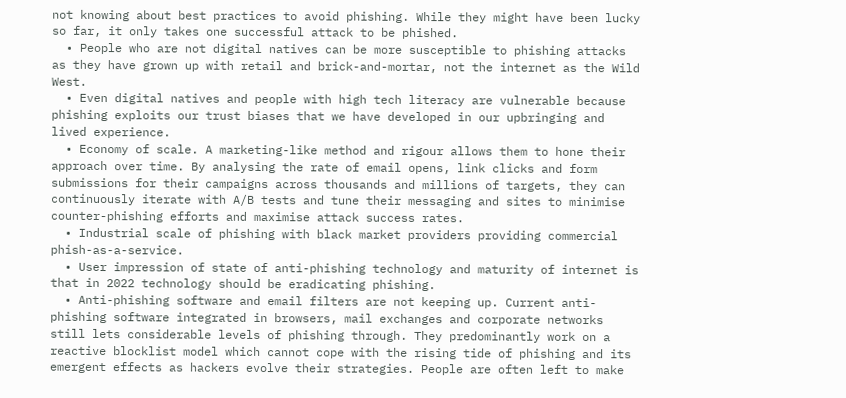not knowing about best practices to avoid phishing. While they might have been lucky so far, it only takes one successful attack to be phished.
  • People who are not digital natives can be more susceptible to phishing attacks as they have grown up with retail and brick-and-mortar, not the internet as the Wild West.
  • Even digital natives and people with high tech literacy are vulnerable because phishing exploits our trust biases that we have developed in our upbringing and lived experience.
  • Economy of scale. A marketing-like method and rigour allows them to hone their approach over time. By analysing the rate of email opens, link clicks and form submissions for their campaigns across thousands and millions of targets, they can continuously iterate with A/B tests and tune their messaging and sites to minimise counter-phishing efforts and maximise attack success rates.
  • Industrial scale of phishing with black market providers providing commercial phish-as-a-service.
  • User impression of state of anti-phishing technology and maturity of internet is that in 2022 technology should be eradicating phishing.
  • Anti-phishing software and email filters are not keeping up. Current anti-phishing software integrated in browsers, mail exchanges and corporate networks still lets considerable levels of phishing through. They predominantly work on a reactive blocklist model which cannot cope with the rising tide of phishing and its emergent effects as hackers evolve their strategies. People are often left to make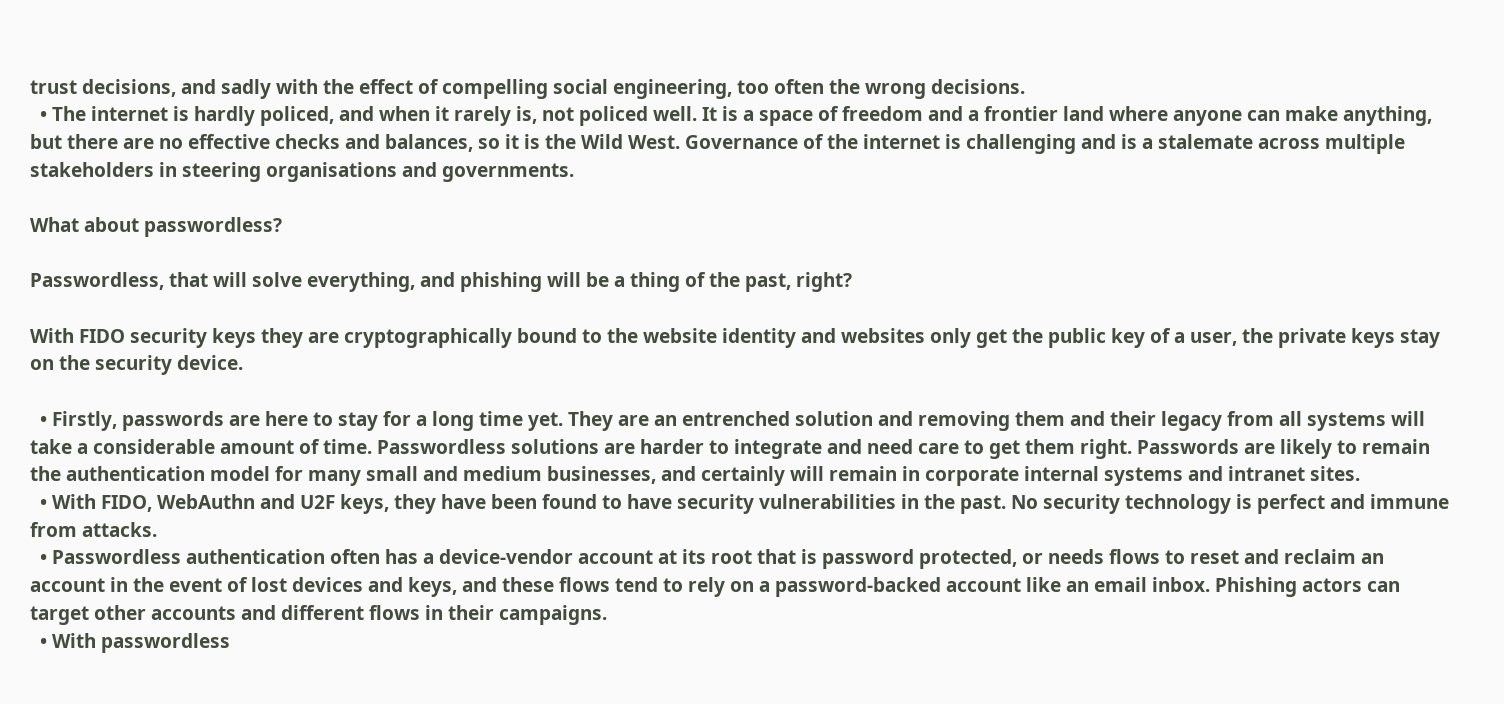trust decisions, and sadly with the effect of compelling social engineering, too often the wrong decisions.
  • The internet is hardly policed, and when it rarely is, not policed well. It is a space of freedom and a frontier land where anyone can make anything, but there are no effective checks and balances, so it is the Wild West. Governance of the internet is challenging and is a stalemate across multiple stakeholders in steering organisations and governments.

What about passwordless?

Passwordless, that will solve everything, and phishing will be a thing of the past, right?

With FIDO security keys they are cryptographically bound to the website identity and websites only get the public key of a user, the private keys stay on the security device.

  • Firstly, passwords are here to stay for a long time yet. They are an entrenched solution and removing them and their legacy from all systems will take a considerable amount of time. Passwordless solutions are harder to integrate and need care to get them right. Passwords are likely to remain the authentication model for many small and medium businesses, and certainly will remain in corporate internal systems and intranet sites.
  • With FIDO, WebAuthn and U2F keys, they have been found to have security vulnerabilities in the past. No security technology is perfect and immune from attacks.
  • Passwordless authentication often has a device-vendor account at its root that is password protected, or needs flows to reset and reclaim an account in the event of lost devices and keys, and these flows tend to rely on a password-backed account like an email inbox. Phishing actors can target other accounts and different flows in their campaigns.
  • With passwordless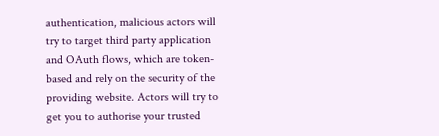authentication, malicious actors will try to target third party application and OAuth flows, which are token-based and rely on the security of the providing website. Actors will try to get you to authorise your trusted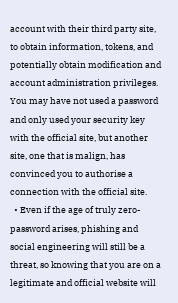account with their third party site, to obtain information, tokens, and potentially obtain modification and account administration privileges. You may have not used a password and only used your security key with the official site, but another site, one that is malign, has convinced you to authorise a connection with the official site.
  • Even if the age of truly zero-password arises, phishing and social engineering will still be a threat, so knowing that you are on a legitimate and official website will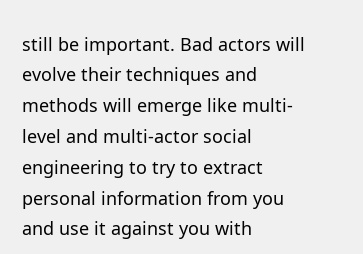still be important. Bad actors will evolve their techniques and methods will emerge like multi-level and multi-actor social engineering to try to extract personal information from you and use it against you with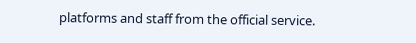platforms and staff from the official service.